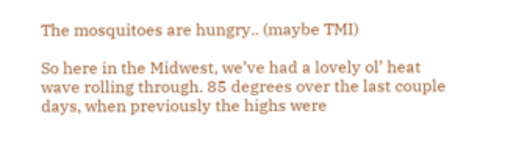The mosquitoes are hungry.. (maybe TMI)

So here in the Midwest, we’ve had a lovely ol’ heat wave rolling through. 85 degrees over the last couple days, when previously the highs were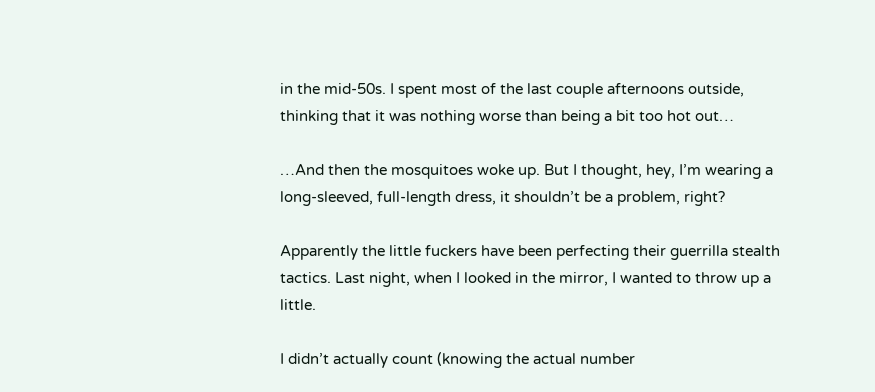in the mid-50s. I spent most of the last couple afternoons outside, thinking that it was nothing worse than being a bit too hot out…

…And then the mosquitoes woke up. But I thought, hey, I’m wearing a long-sleeved, full-length dress, it shouldn’t be a problem, right?

Apparently the little fuckers have been perfecting their guerrilla stealth tactics. Last night, when I looked in the mirror, I wanted to throw up a little.

I didn’t actually count (knowing the actual number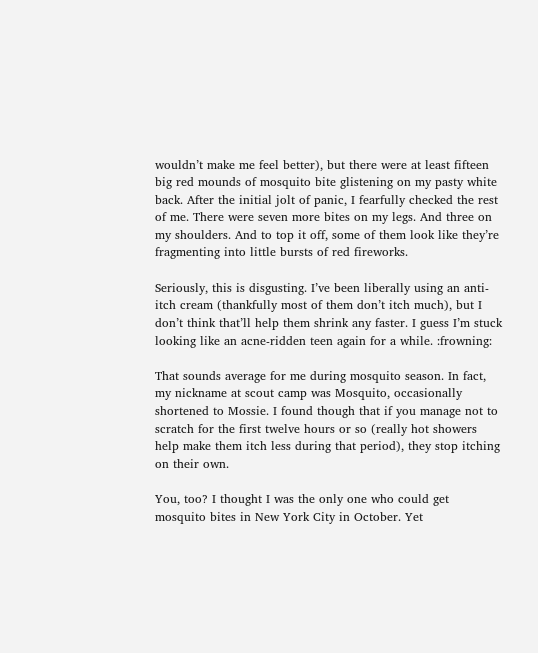wouldn’t make me feel better), but there were at least fifteen big red mounds of mosquito bite glistening on my pasty white back. After the initial jolt of panic, I fearfully checked the rest of me. There were seven more bites on my legs. And three on my shoulders. And to top it off, some of them look like they’re fragmenting into little bursts of red fireworks.

Seriously, this is disgusting. I’ve been liberally using an anti-itch cream (thankfully most of them don’t itch much), but I don’t think that’ll help them shrink any faster. I guess I’m stuck looking like an acne-ridden teen again for a while. :frowning:

That sounds average for me during mosquito season. In fact, my nickname at scout camp was Mosquito, occasionally shortened to Mossie. I found though that if you manage not to scratch for the first twelve hours or so (really hot showers help make them itch less during that period), they stop itching on their own.

You, too? I thought I was the only one who could get mosquito bites in New York City in October. Yet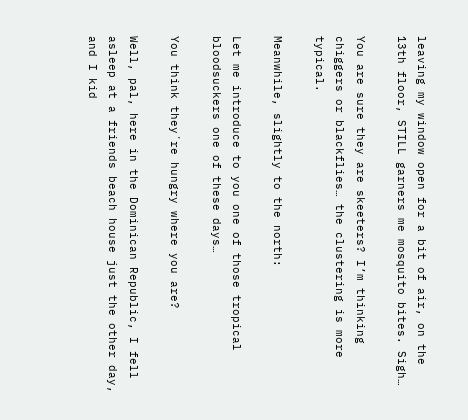leaving my window open for a bit of air, on the 13th floor, STILL garners me mosquito bites. Sigh…

You are sure they are skeeters? I’m thinking chiggers or blackflies… the clustering is more typical.

Meanwhile, slightly to the north:

Let me introduce to you one of those tropical bloodsuckers one of these days…

You think they´re hungry where you are?

Well, pal, here in the Dominican Republic, I fell asleep at a friends beach house just the other day, and I kid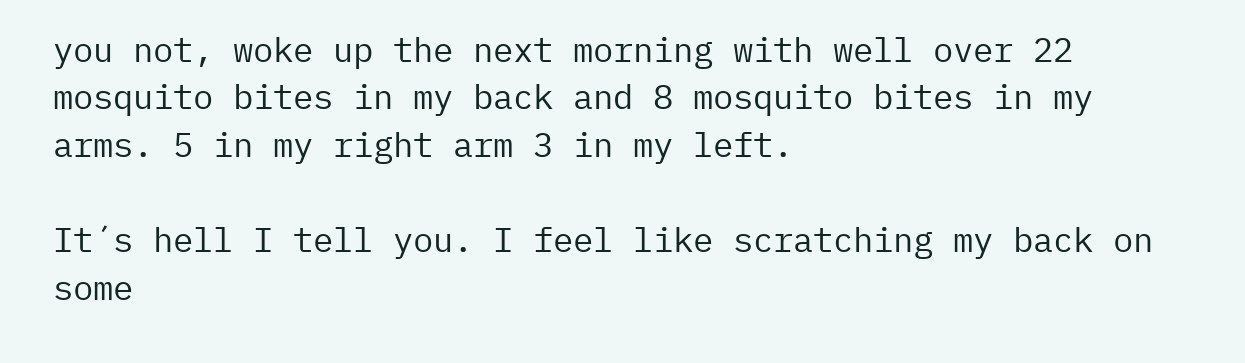you not, woke up the next morning with well over 22 mosquito bites in my back and 8 mosquito bites in my arms. 5 in my right arm 3 in my left.

It´s hell I tell you. I feel like scratching my back on some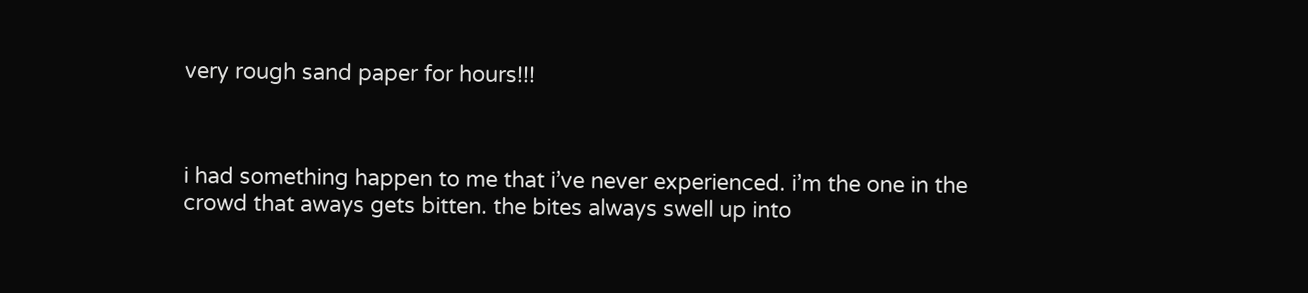very rough sand paper for hours!!!



i had something happen to me that i’ve never experienced. i’m the one in the crowd that aways gets bitten. the bites always swell up into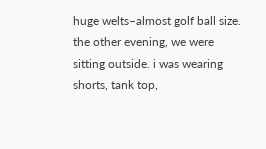huge welts–almost golf ball size. the other evening, we were sitting outside. i was wearing shorts, tank top,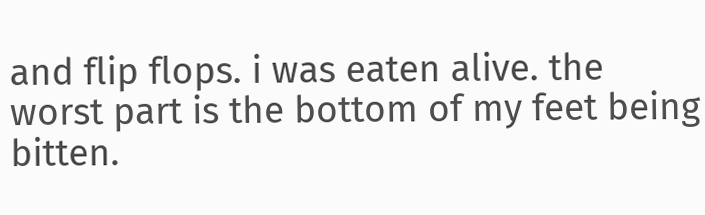and flip flops. i was eaten alive. the worst part is the bottom of my feet being bitten.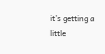it’s getting a little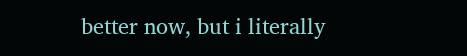better now, but i literally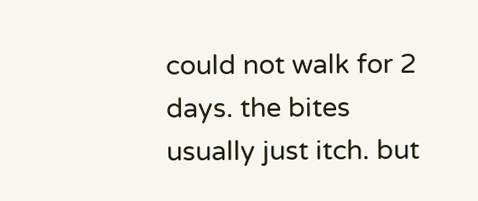could not walk for 2 days. the bites usually just itch. but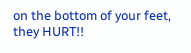on the bottom of your feet, they HURT!!